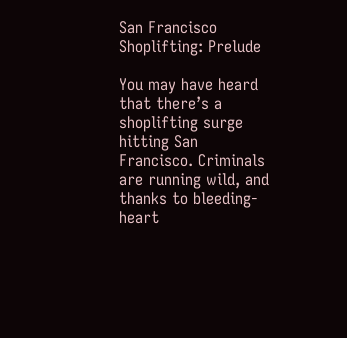San Francisco Shoplifting: Prelude

You may have heard that there’s a shoplifting surge hitting San Francisco. Criminals are running wild, and thanks to bleeding-heart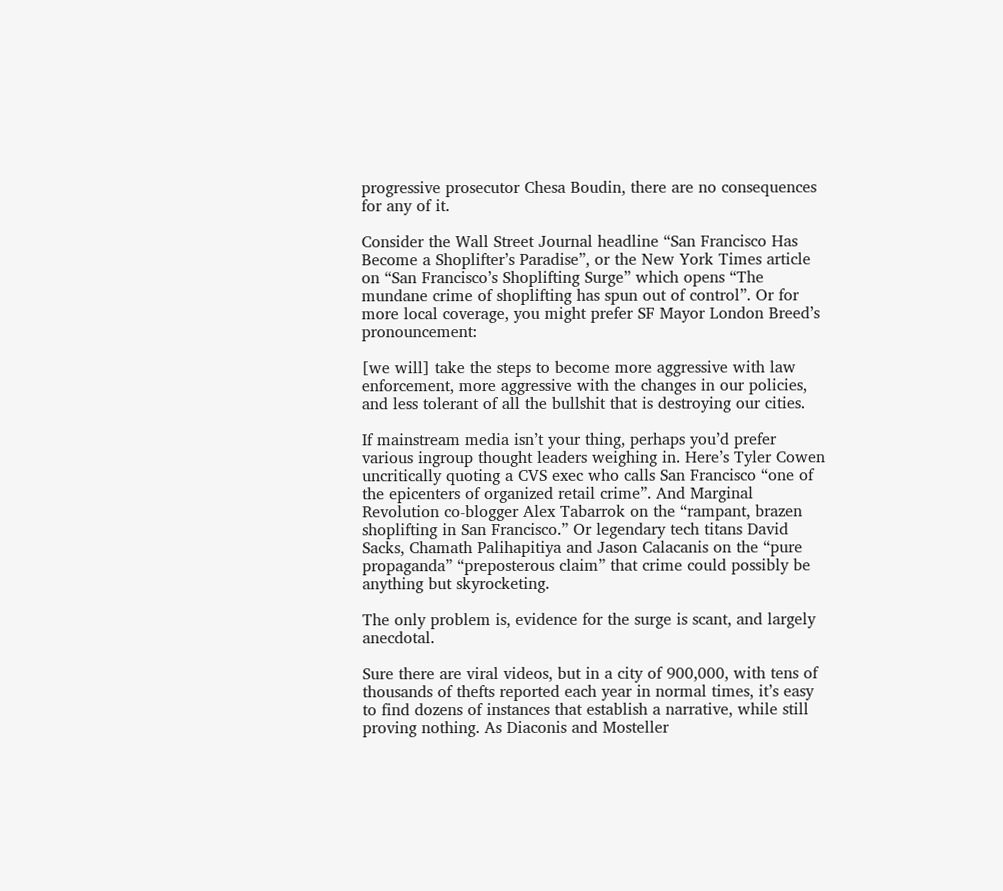progressive prosecutor Chesa Boudin, there are no consequences for any of it.

Consider the Wall Street Journal headline “San Francisco Has Become a Shoplifter’s Paradise”, or the New York Times article on “San Francisco’s Shoplifting Surge” which opens “The mundane crime of shoplifting has spun out of control”. Or for more local coverage, you might prefer SF Mayor London Breed’s pronouncement:

[we will] take the steps to become more aggressive with law enforcement, more aggressive with the changes in our policies, and less tolerant of all the bullshit that is destroying our cities.

If mainstream media isn’t your thing, perhaps you’d prefer various ingroup thought leaders weighing in. Here’s Tyler Cowen uncritically quoting a CVS exec who calls San Francisco “one of the epicenters of organized retail crime”. And Marginal Revolution co-blogger Alex Tabarrok on the “rampant, brazen shoplifting in San Francisco.” Or legendary tech titans David Sacks, Chamath Palihapitiya and Jason Calacanis on the “pure propaganda” “preposterous claim” that crime could possibly be anything but skyrocketing.

The only problem is, evidence for the surge is scant, and largely anecdotal.

Sure there are viral videos, but in a city of 900,000, with tens of thousands of thefts reported each year in normal times, it’s easy to find dozens of instances that establish a narrative, while still proving nothing. As Diaconis and Mosteller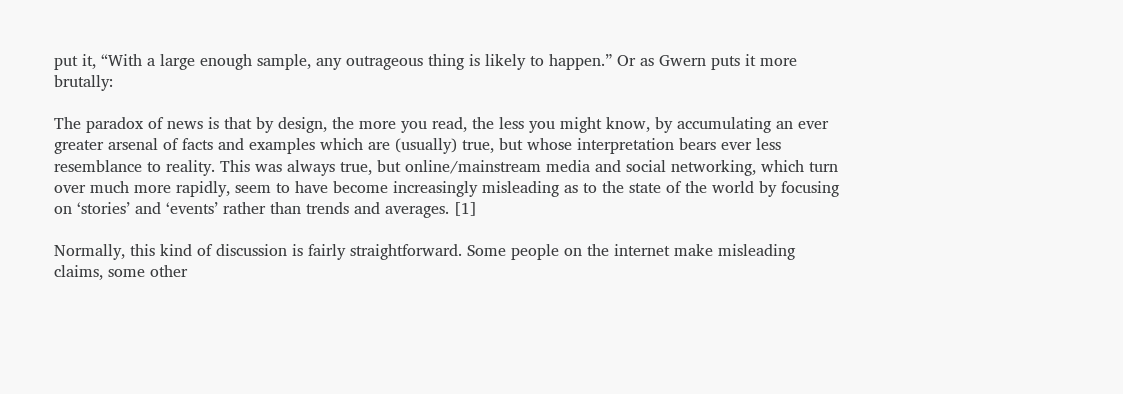put it, “With a large enough sample, any outrageous thing is likely to happen.” Or as Gwern puts it more brutally:

The paradox of news is that by design, the more you read, the less you might know, by accumulating an ever greater arsenal of facts and examples which are (usually) true, but whose interpretation bears ever less resemblance to reality. This was always true, but online/mainstream media and social networking, which turn over much more rapidly, seem to have become increasingly misleading as to the state of the world by focusing on ‘stories’ and ‘events’ rather than trends and averages. [1]

Normally, this kind of discussion is fairly straightforward. Some people on the internet make misleading claims, some other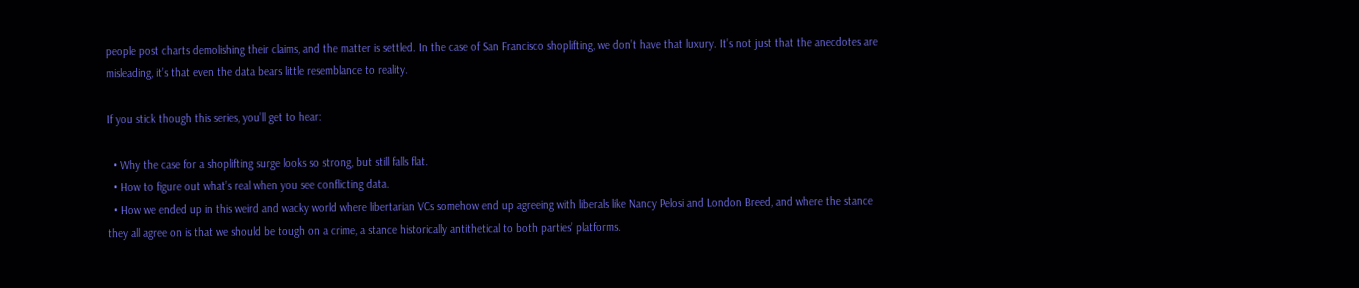people post charts demolishing their claims, and the matter is settled. In the case of San Francisco shoplifting, we don’t have that luxury. It’s not just that the anecdotes are misleading, it’s that even the data bears little resemblance to reality.

If you stick though this series, you’ll get to hear:

  • Why the case for a shoplifting surge looks so strong, but still falls flat.
  • How to figure out what’s real when you see conflicting data.
  • How we ended up in this weird and wacky world where libertarian VCs somehow end up agreeing with liberals like Nancy Pelosi and London Breed, and where the stance they all agree on is that we should be tough on a crime, a stance historically antithetical to both parties’ platforms.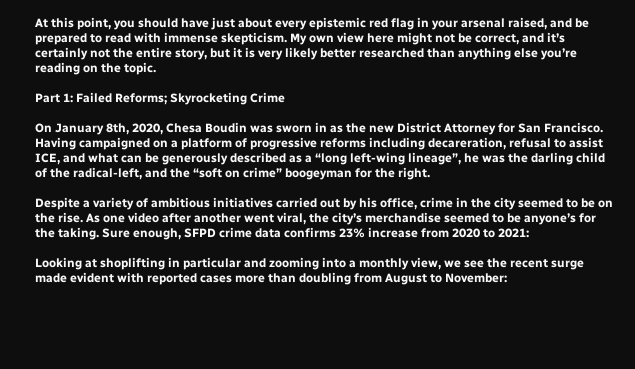At this point, you should have just about every epistemic red flag in your arsenal raised, and be prepared to read with immense skepticism. My own view here might not be correct, and it’s certainly not the entire story, but it is very likely better researched than anything else you’re reading on the topic.

Part 1: Failed Reforms; Skyrocketing Crime

On January 8th, 2020, Chesa Boudin was sworn in as the new District Attorney for San Francisco. Having campaigned on a platform of progressive reforms including decareration, refusal to assist ICE, and what can be generously described as a “long left-wing lineage”, he was the darling child of the radical-left, and the “soft on crime” boogeyman for the right.

Despite a variety of ambitious initiatives carried out by his office, crime in the city seemed to be on the rise. As one video after another went viral, the city’s merchandise seemed to be anyone’s for the taking. Sure enough, SFPD crime data confirms 23% increase from 2020 to 2021:

Looking at shoplifting in particular and zooming into a monthly view, we see the recent surge made evident with reported cases more than doubling from August to November: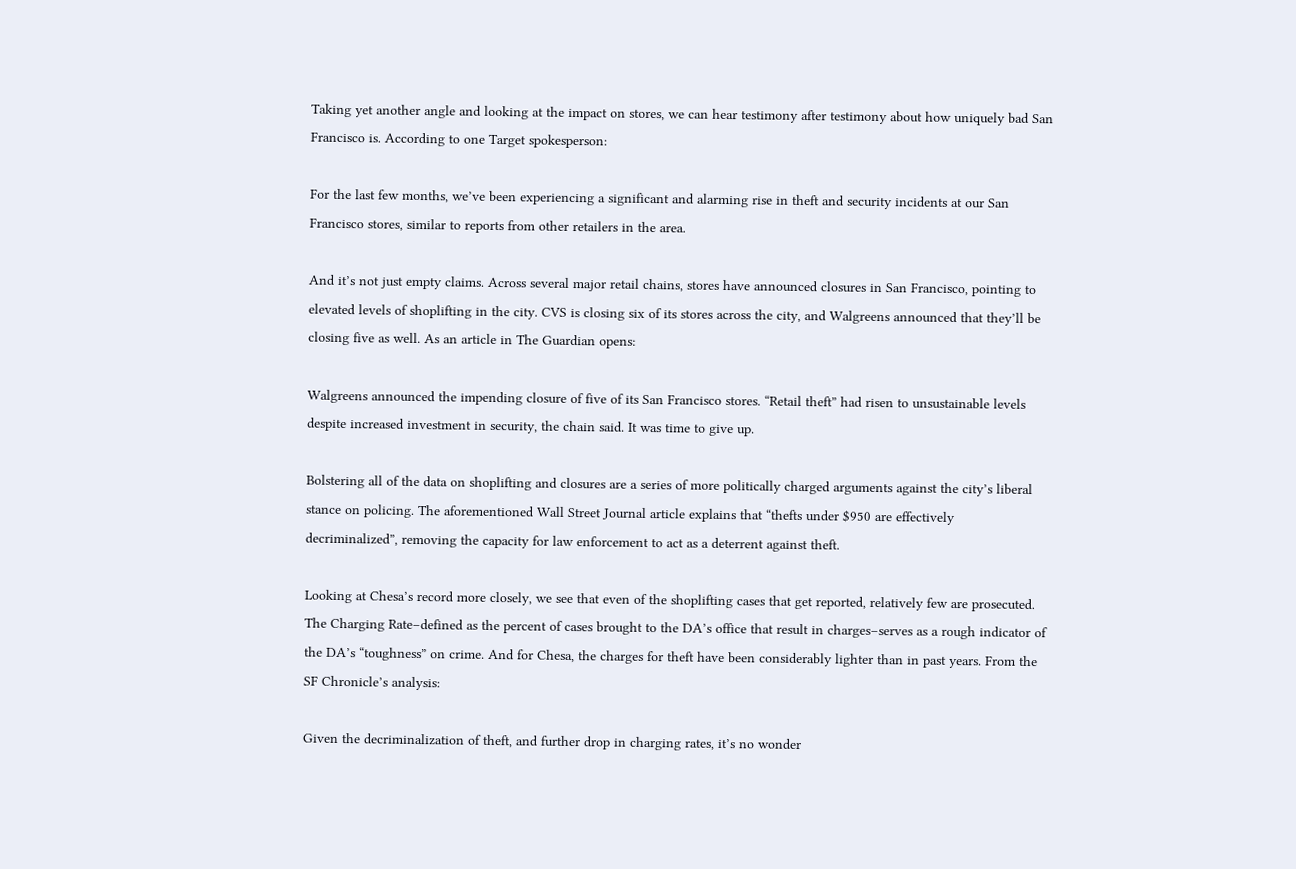Taking yet another angle and looking at the impact on stores, we can hear testimony after testimony about how uniquely bad San Francisco is. According to one Target spokesperson:

For the last few months, we’ve been experiencing a significant and alarming rise in theft and security incidents at our San Francisco stores, similar to reports from other retailers in the area.

And it’s not just empty claims. Across several major retail chains, stores have announced closures in San Francisco, pointing to elevated levels of shoplifting in the city. CVS is closing six of its stores across the city, and Walgreens announced that they’ll be closing five as well. As an article in The Guardian opens:

Walgreens announced the impending closure of five of its San Francisco stores. “Retail theft” had risen to unsustainable levels despite increased investment in security, the chain said. It was time to give up.

Bolstering all of the data on shoplifting and closures are a series of more politically charged arguments against the city’s liberal stance on policing. The aforementioned Wall Street Journal article explains that “thefts under $950 are effectively decriminalized”, removing the capacity for law enforcement to act as a deterrent against theft.

Looking at Chesa’s record more closely, we see that even of the shoplifting cases that get reported, relatively few are prosecuted. The Charging Rate–defined as the percent of cases brought to the DA’s office that result in charges–serves as a rough indicator of the DA’s “toughness” on crime. And for Chesa, the charges for theft have been considerably lighter than in past years. From the SF Chronicle’s analysis:

Given the decriminalization of theft, and further drop in charging rates, it’s no wonder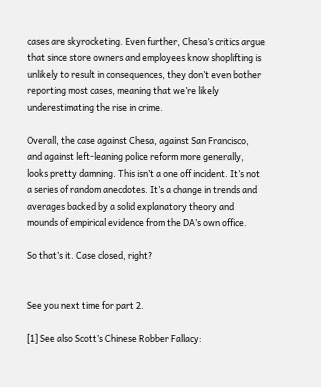cases are skyrocketing. Even further, Chesa’s critics argue that since store owners and employees know shoplifting is unlikely to result in consequences, they don’t even bother reporting most cases, meaning that we’re likely underestimating the rise in crime.

Overall, the case against Chesa, against San Francisco, and against left-leaning police reform more generally, looks pretty damning. This isn’t a one off incident. It’s not a series of random anecdotes. It’s a change in trends and averages backed by a solid explanatory theory and mounds of empirical evidence from the DA’s own office.

So that’s it. Case closed, right?


See you next time for part 2.

[1] See also Scott’s Chinese Robber Fallacy: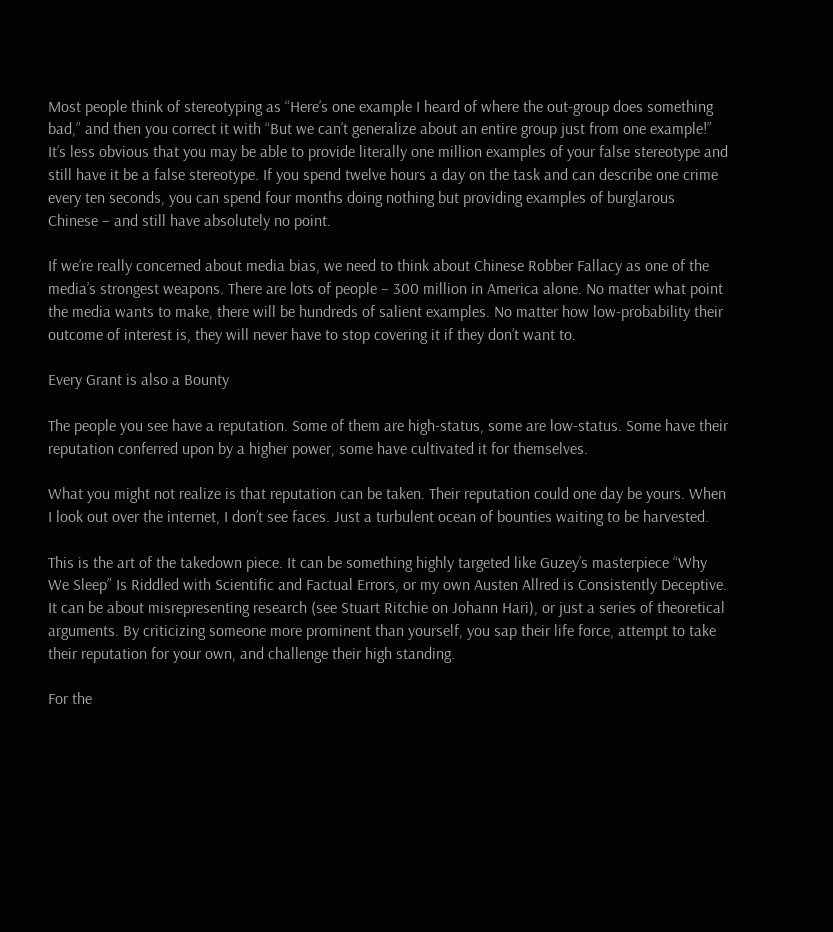Most people think of stereotyping as “Here’s one example I heard of where the out-group does something bad,” and then you correct it with “But we can’t generalize about an entire group just from one example!” It’s less obvious that you may be able to provide literally one million examples of your false stereotype and still have it be a false stereotype. If you spend twelve hours a day on the task and can describe one crime every ten seconds, you can spend four months doing nothing but providing examples of burglarous Chinese – and still have absolutely no point.

If we’re really concerned about media bias, we need to think about Chinese Robber Fallacy as one of the media’s strongest weapons. There are lots of people – 300 million in America alone. No matter what point the media wants to make, there will be hundreds of salient examples. No matter how low-probability their outcome of interest is, they will never have to stop covering it if they don’t want to.

Every Grant is also a Bounty

The people you see have a reputation. Some of them are high-status, some are low-status. Some have their reputation conferred upon by a higher power, some have cultivated it for themselves.

What you might not realize is that reputation can be taken. Their reputation could one day be yours. When I look out over the internet, I don’t see faces. Just a turbulent ocean of bounties waiting to be harvested.

This is the art of the takedown piece. It can be something highly targeted like Guzey’s masterpiece “Why We Sleep” Is Riddled with Scientific and Factual Errors, or my own Austen Allred is Consistently Deceptive. It can be about misrepresenting research (see Stuart Ritchie on Johann Hari), or just a series of theoretical arguments. By criticizing someone more prominent than yourself, you sap their life force, attempt to take their reputation for your own, and challenge their high standing.

For the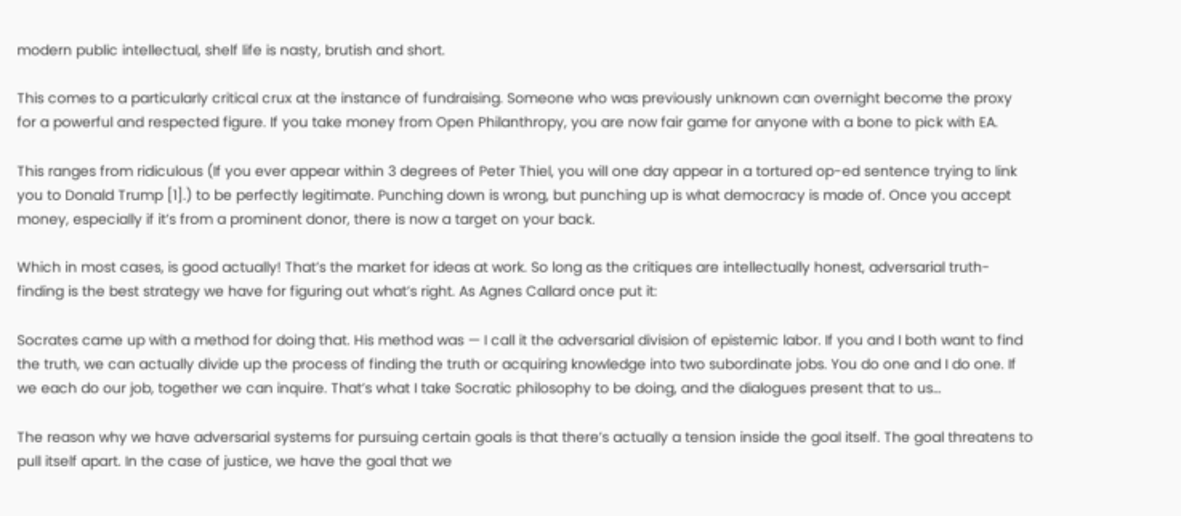modern public intellectual, shelf life is nasty, brutish and short.

This comes to a particularly critical crux at the instance of fundraising. Someone who was previously unknown can overnight become the proxy for a powerful and respected figure. If you take money from Open Philanthropy, you are now fair game for anyone with a bone to pick with EA.

This ranges from ridiculous (If you ever appear within 3 degrees of Peter Thiel, you will one day appear in a tortured op-ed sentence trying to link you to Donald Trump [1].) to be perfectly legitimate. Punching down is wrong, but punching up is what democracy is made of. Once you accept money, especially if it’s from a prominent donor, there is now a target on your back.

Which in most cases, is good actually! That’s the market for ideas at work. So long as the critiques are intellectually honest, adversarial truth-finding is the best strategy we have for figuring out what’s right. As Agnes Callard once put it:

Socrates came up with a method for doing that. His method was — I call it the adversarial division of epistemic labor. If you and I both want to find the truth, we can actually divide up the process of finding the truth or acquiring knowledge into two subordinate jobs. You do one and I do one. If we each do our job, together we can inquire. That’s what I take Socratic philosophy to be doing, and the dialogues present that to us…

The reason why we have adversarial systems for pursuing certain goals is that there’s actually a tension inside the goal itself. The goal threatens to pull itself apart. In the case of justice, we have the goal that we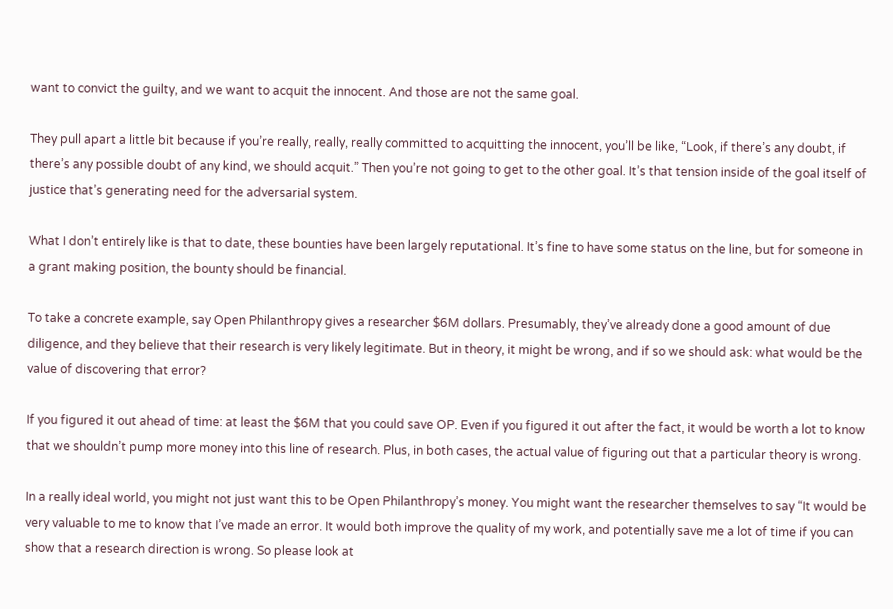want to convict the guilty, and we want to acquit the innocent. And those are not the same goal.

They pull apart a little bit because if you’re really, really, really committed to acquitting the innocent, you’ll be like, “Look, if there’s any doubt, if there’s any possible doubt of any kind, we should acquit.” Then you’re not going to get to the other goal. It’s that tension inside of the goal itself of justice that’s generating need for the adversarial system.

What I don’t entirely like is that to date, these bounties have been largely reputational. It’s fine to have some status on the line, but for someone in a grant making position, the bounty should be financial.

To take a concrete example, say Open Philanthropy gives a researcher $6M dollars. Presumably, they’ve already done a good amount of due diligence, and they believe that their research is very likely legitimate. But in theory, it might be wrong, and if so we should ask: what would be the value of discovering that error?

If you figured it out ahead of time: at least the $6M that you could save OP. Even if you figured it out after the fact, it would be worth a lot to know that we shouldn’t pump more money into this line of research. Plus, in both cases, the actual value of figuring out that a particular theory is wrong.

In a really ideal world, you might not just want this to be Open Philanthropy’s money. You might want the researcher themselves to say “It would be very valuable to me to know that I’ve made an error. It would both improve the quality of my work, and potentially save me a lot of time if you can show that a research direction is wrong. So please look at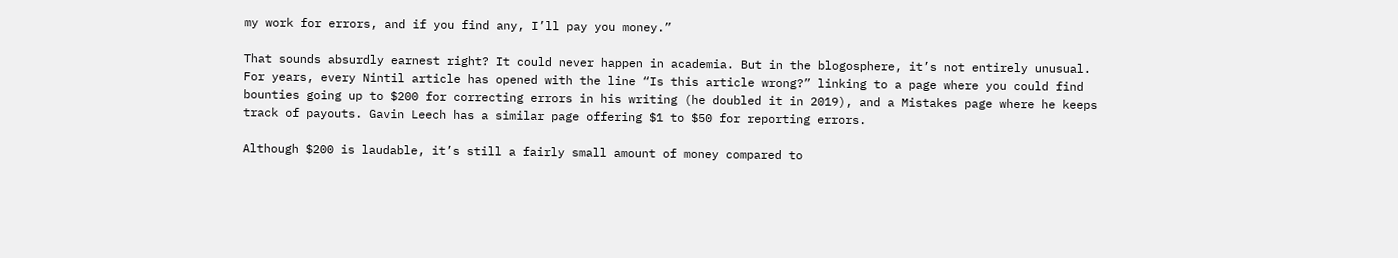my work for errors, and if you find any, I’ll pay you money.”

That sounds absurdly earnest right? It could never happen in academia. But in the blogosphere, it’s not entirely unusual. For years, every Nintil article has opened with the line “Is this article wrong?” linking to a page where you could find bounties going up to $200 for correcting errors in his writing (he doubled it in 2019), and a Mistakes page where he keeps track of payouts. Gavin Leech has a similar page offering $1 to $50 for reporting errors.

Although $200 is laudable, it’s still a fairly small amount of money compared to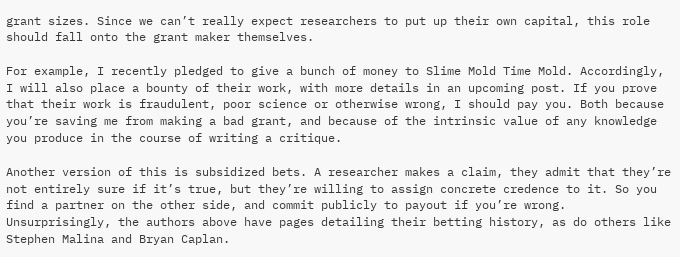grant sizes. Since we can’t really expect researchers to put up their own capital, this role should fall onto the grant maker themselves.

For example, I recently pledged to give a bunch of money to Slime Mold Time Mold. Accordingly, I will also place a bounty of their work, with more details in an upcoming post. If you prove that their work is fraudulent, poor science or otherwise wrong, I should pay you. Both because you’re saving me from making a bad grant, and because of the intrinsic value of any knowledge you produce in the course of writing a critique.

Another version of this is subsidized bets. A researcher makes a claim, they admit that they’re not entirely sure if it’s true, but they’re willing to assign concrete credence to it. So you find a partner on the other side, and commit publicly to payout if you’re wrong. Unsurprisingly, the authors above have pages detailing their betting history, as do others like Stephen Malina and Bryan Caplan.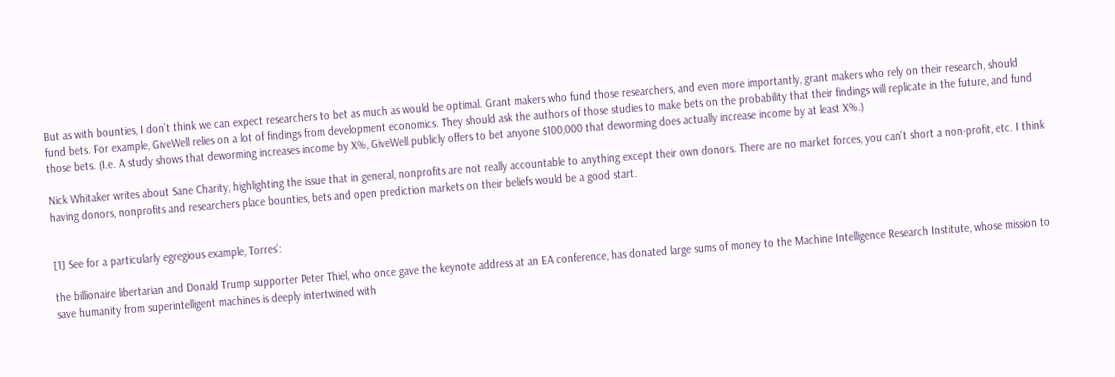But as with bounties, I don’t think we can expect researchers to bet as much as would be optimal. Grant makers who fund those researchers, and even more importantly, grant makers who rely on their research, should fund bets. For example, GiveWell relies on a lot of findings from development economics. They should ask the authors of those studies to make bets on the probability that their findings will replicate in the future, and fund those bets. (I.e. A study shows that deworming increases income by X%, GiveWell publicly offers to bet anyone $100,000 that deworming does actually increase income by at least X%.)

Nick Whitaker writes about Sane Charity, highlighting the issue that in general, nonprofits are not really accountable to anything except their own donors. There are no market forces, you can’t short a non-profit, etc. I think having donors, nonprofits and researchers place bounties, bets and open prediction markets on their beliefs would be a good start.


[1] See for a particularly egregious example, Torres’:

the billionaire libertarian and Donald Trump supporter Peter Thiel, who once gave the keynote address at an EA conference, has donated large sums of money to the Machine Intelligence Research Institute, whose mission to save humanity from superintelligent machines is deeply intertwined with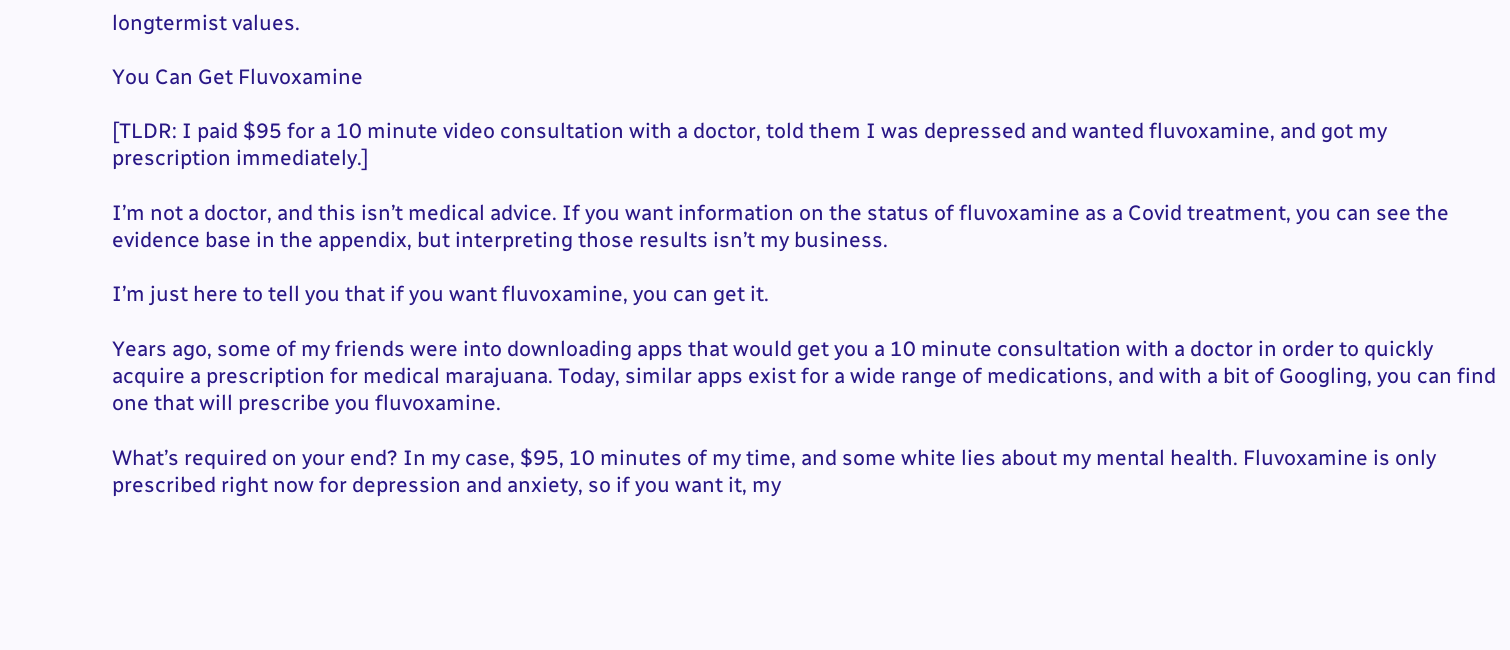longtermist values.

You Can Get Fluvoxamine

[TLDR: I paid $95 for a 10 minute video consultation with a doctor, told them I was depressed and wanted fluvoxamine, and got my prescription immediately.]

I’m not a doctor, and this isn’t medical advice. If you want information on the status of fluvoxamine as a Covid treatment, you can see the evidence base in the appendix, but interpreting those results isn’t my business.

I’m just here to tell you that if you want fluvoxamine, you can get it.

Years ago, some of my friends were into downloading apps that would get you a 10 minute consultation with a doctor in order to quickly acquire a prescription for medical marajuana. Today, similar apps exist for a wide range of medications, and with a bit of Googling, you can find one that will prescribe you fluvoxamine.

What’s required on your end? In my case, $95, 10 minutes of my time, and some white lies about my mental health. Fluvoxamine is only prescribed right now for depression and anxiety, so if you want it, my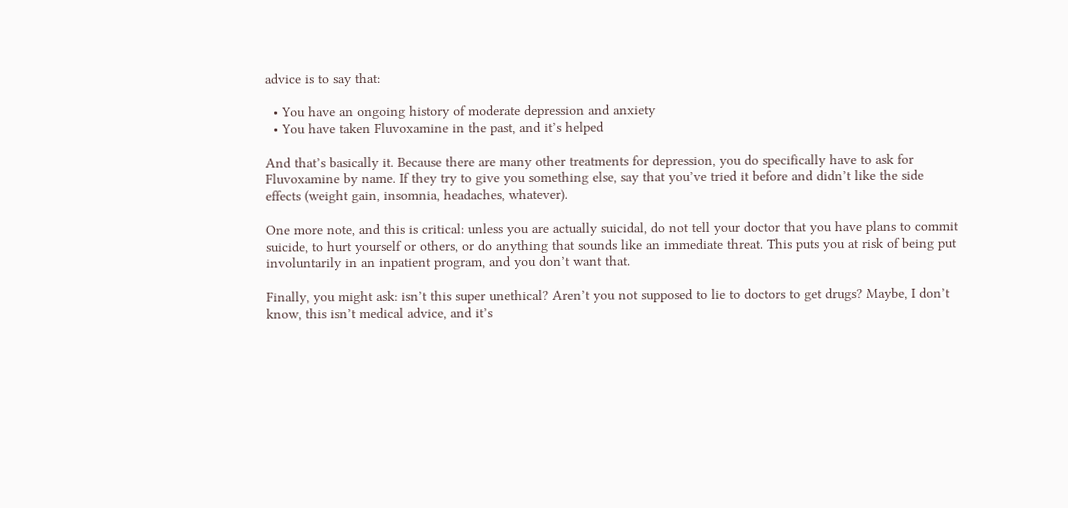advice is to say that:

  • You have an ongoing history of moderate depression and anxiety
  • You have taken Fluvoxamine in the past, and it’s helped

And that’s basically it. Because there are many other treatments for depression, you do specifically have to ask for Fluvoxamine by name. If they try to give you something else, say that you’ve tried it before and didn’t like the side effects (weight gain, insomnia, headaches, whatever).

One more note, and this is critical: unless you are actually suicidal, do not tell your doctor that you have plans to commit suicide, to hurt yourself or others, or do anything that sounds like an immediate threat. This puts you at risk of being put involuntarily in an inpatient program, and you don’t want that.

Finally, you might ask: isn’t this super unethical? Aren’t you not supposed to lie to doctors to get drugs? Maybe, I don’t know, this isn’t medical advice, and it’s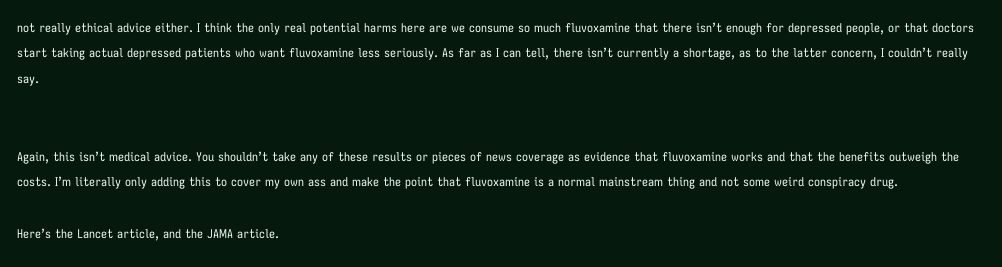not really ethical advice either. I think the only real potential harms here are we consume so much fluvoxamine that there isn’t enough for depressed people, or that doctors start taking actual depressed patients who want fluvoxamine less seriously. As far as I can tell, there isn’t currently a shortage, as to the latter concern, I couldn’t really say.


Again, this isn’t medical advice. You shouldn’t take any of these results or pieces of news coverage as evidence that fluvoxamine works and that the benefits outweigh the costs. I’m literally only adding this to cover my own ass and make the point that fluvoxamine is a normal mainstream thing and not some weird conspiracy drug.

Here’s the Lancet article, and the JAMA article.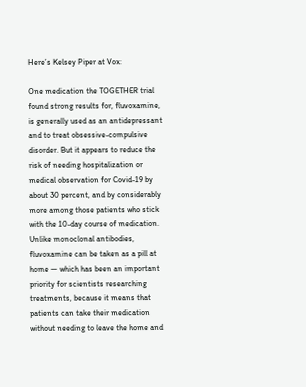Here’s Kelsey Piper at Vox:

One medication the TOGETHER trial found strong results for, fluvoxamine, is generally used as an antidepressant and to treat obsessive-compulsive disorder. But it appears to reduce the risk of needing hospitalization or medical observation for Covid-19 by about 30 percent, and by considerably more among those patients who stick with the 10-day course of medication. Unlike monoclonal antibodies, fluvoxamine can be taken as a pill at home — which has been an important priority for scientists researching treatments, because it means that patients can take their medication without needing to leave the home and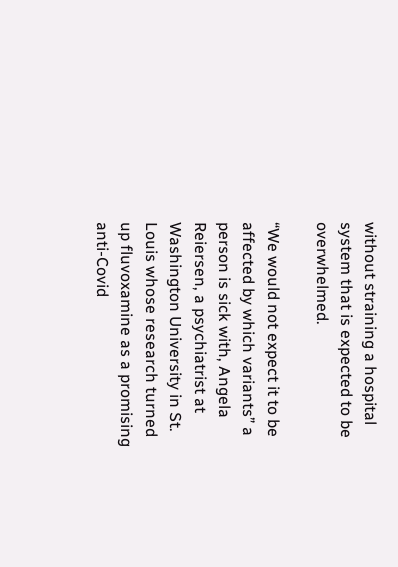without straining a hospital system that is expected to be overwhelmed.

“We would not expect it to be affected by which variants” a person is sick with, Angela Reiersen, a psychiatrist at Washington University in St. Louis whose research turned up fluvoxamine as a promising anti-Covid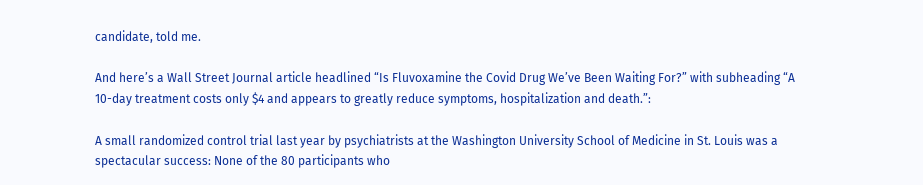candidate, told me.

And here’s a Wall Street Journal article headlined “Is Fluvoxamine the Covid Drug We’ve Been Waiting For?” with subheading “A 10-day treatment costs only $4 and appears to greatly reduce symptoms, hospitalization and death.”:

A small randomized control trial last year by psychiatrists at the Washington University School of Medicine in St. Louis was a spectacular success: None of the 80 participants who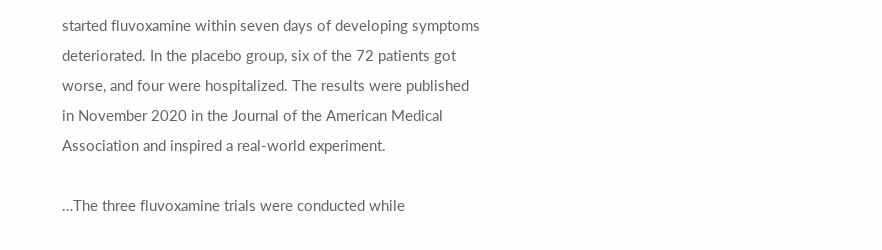started fluvoxamine within seven days of developing symptoms deteriorated. In the placebo group, six of the 72 patients got worse, and four were hospitalized. The results were published in November 2020 in the Journal of the American Medical Association and inspired a real-world experiment.

…The three fluvoxamine trials were conducted while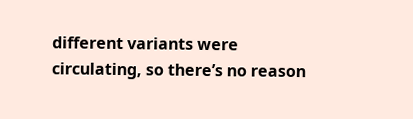different variants were circulating, so there’s no reason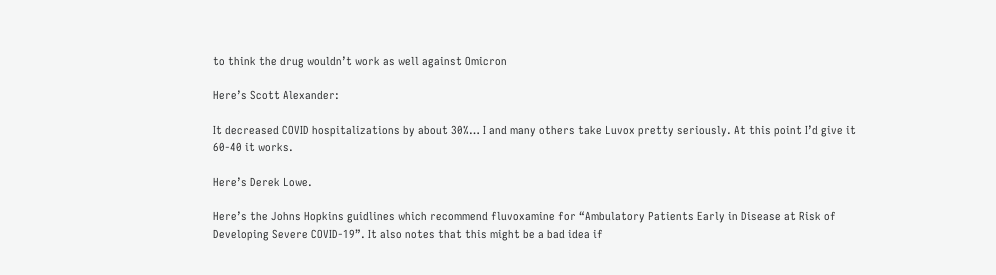to think the drug wouldn’t work as well against Omicron

Here’s Scott Alexander:

It decreased COVID hospitalizations by about 30%… I and many others take Luvox pretty seriously. At this point I’d give it 60-40 it works.

Here’s Derek Lowe.

Here’s the Johns Hopkins guidlines which recommend fluvoxamine for “Ambulatory Patients Early in Disease at Risk of Developing Severe COVID-19”. It also notes that this might be a bad idea if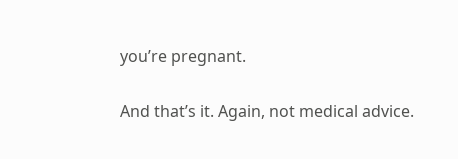you’re pregnant.

And that’s it. Again, not medical advice.